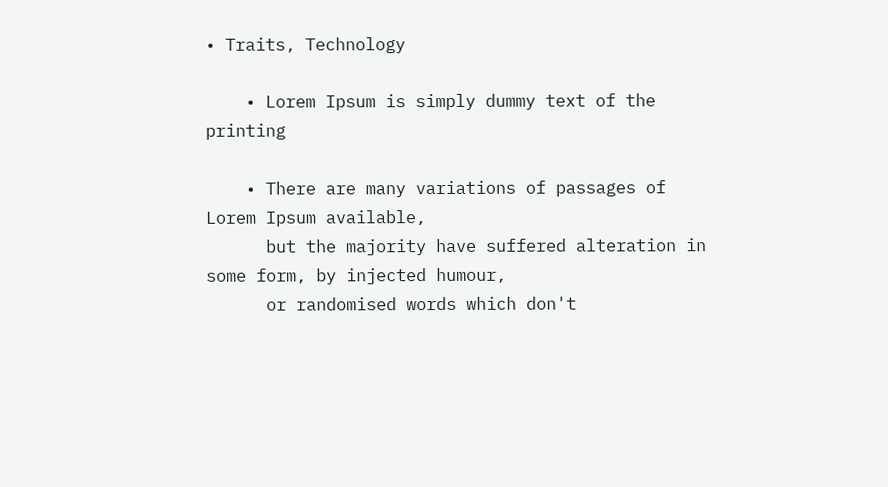• Traits, Technology

    • Lorem Ipsum is simply dummy text of the printing

    • There are many variations of passages of Lorem Ipsum available,
      but the majority have suffered alteration in some form, by injected humour,
      or randomised words which don't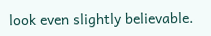look even slightly believable.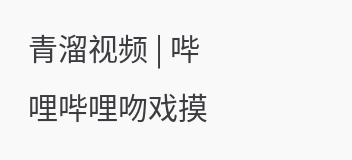青溜视频 | 哔哩哔哩吻戏摸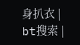身扒衣 | bt搜索 |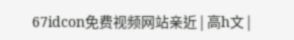67idcon免费视频网站亲近 | 高h文 |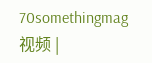70somethingmag视频 |